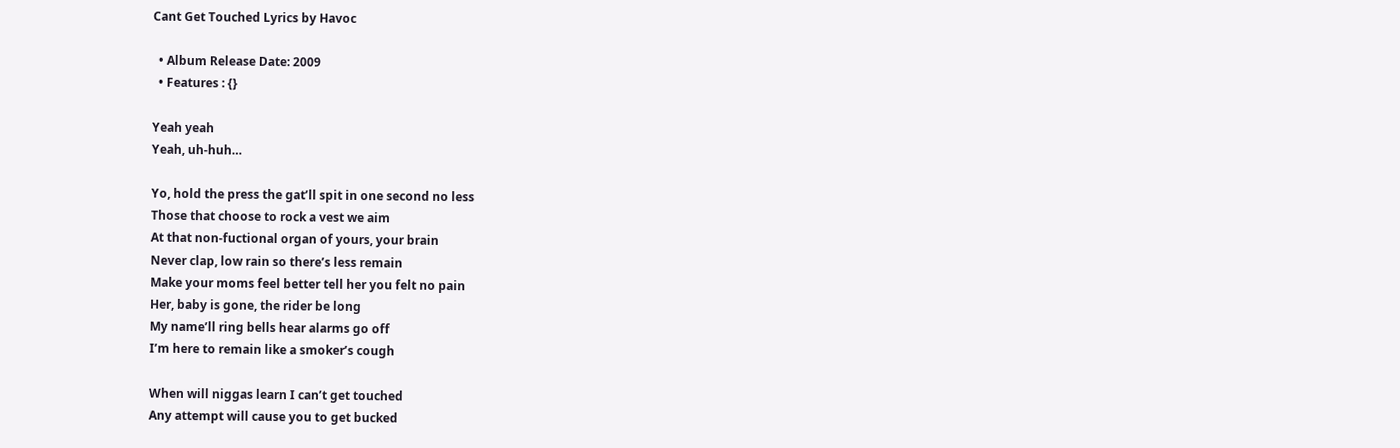Cant Get Touched Lyrics by Havoc

  • Album Release Date: 2009
  • Features : {}

Yeah yeah
Yeah, uh-huh…

Yo, hold the press the gat’ll spit in one second no less
Those that choose to rock a vest we aim
At that non-fuctional organ of yours, your brain
Never clap, low rain so there’s less remain
Make your moms feel better tell her you felt no pain
Her, baby is gone, the rider be long
My name’ll ring bells hear alarms go off
I’m here to remain like a smoker’s cough

When will niggas learn I can’t get touched
Any attempt will cause you to get bucked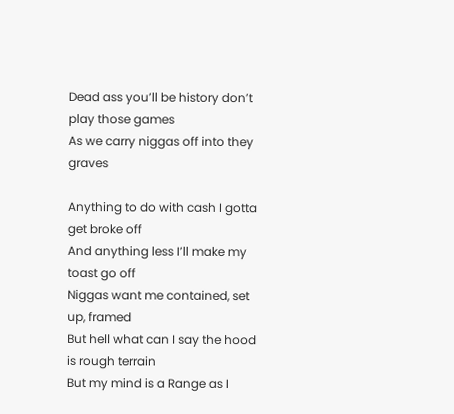Dead ass you’ll be history don’t play those games
As we carry niggas off into they graves

Anything to do with cash I gotta get broke off
And anything less I’ll make my toast go off
Niggas want me contained, set up, framed
But hell what can I say the hood is rough terrain
But my mind is a Range as I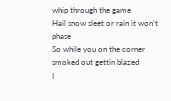whip through the game
Hail snow sleet or rain it won’t phase
So while you on the corner smoked out gettin blazed
I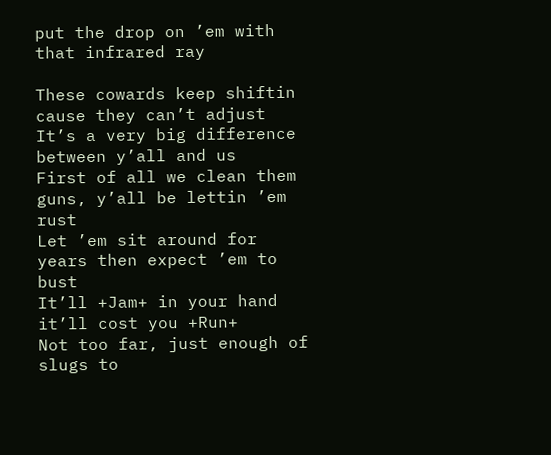put the drop on ’em with that infrared ray

These cowards keep shiftin cause they can’t adjust
It’s a very big difference between y’all and us
First of all we clean them guns, y’all be lettin ’em rust
Let ’em sit around for years then expect ’em to bust
It’ll +Jam+ in your hand it’ll cost you +Run+
Not too far, just enough of slugs to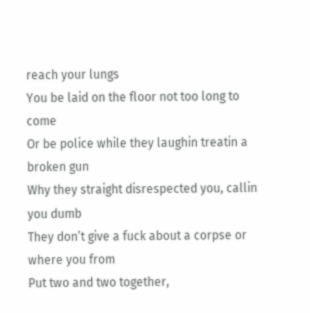reach your lungs
You be laid on the floor not too long to come
Or be police while they laughin treatin a broken gun
Why they straight disrespected you, callin you dumb
They don’t give a fuck about a corpse or where you from
Put two and two together,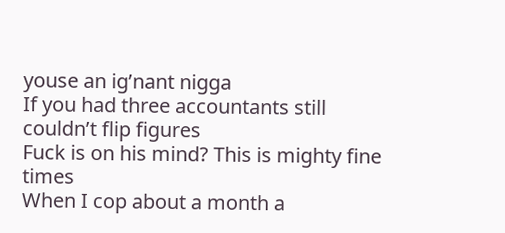youse an ig’nant nigga
If you had three accountants still couldn’t flip figures
Fuck is on his mind? This is mighty fine times
When I cop about a month a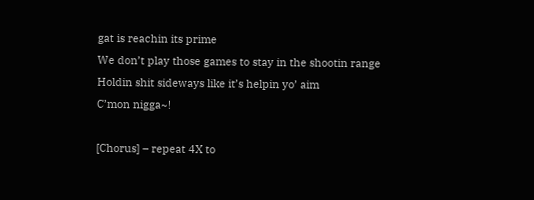gat is reachin its prime
We don’t play those games to stay in the shootin range
Holdin shit sideways like it’s helpin yo’ aim
C’mon nigga~!

[Chorus] – repeat 4X to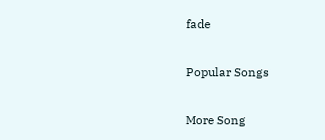fade

Popular Songs

More Song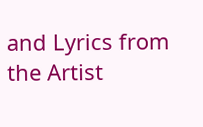and Lyrics from the Artist